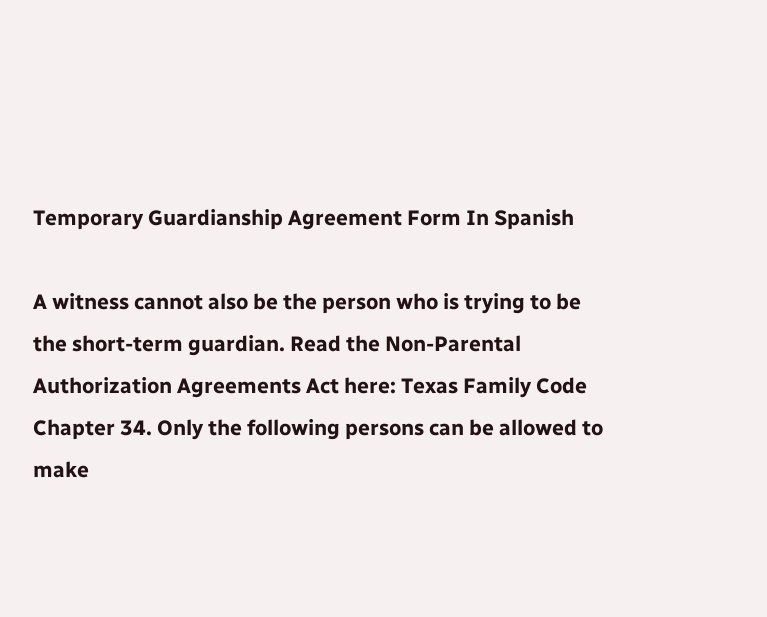Temporary Guardianship Agreement Form In Spanish

A witness cannot also be the person who is trying to be the short-term guardian. Read the Non-Parental Authorization Agreements Act here: Texas Family Code Chapter 34. Only the following persons can be allowed to make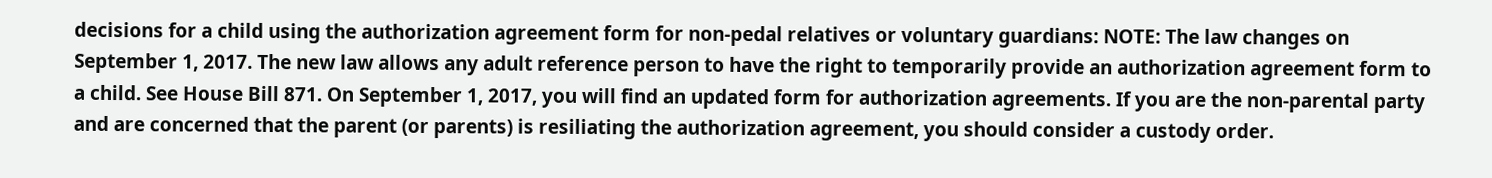decisions for a child using the authorization agreement form for non-pedal relatives or voluntary guardians: NOTE: The law changes on September 1, 2017. The new law allows any adult reference person to have the right to temporarily provide an authorization agreement form to a child. See House Bill 871. On September 1, 2017, you will find an updated form for authorization agreements. If you are the non-parental party and are concerned that the parent (or parents) is resiliating the authorization agreement, you should consider a custody order.